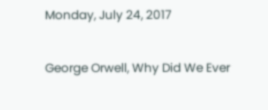Monday, July 24, 2017

George Orwell, Why Did We Ever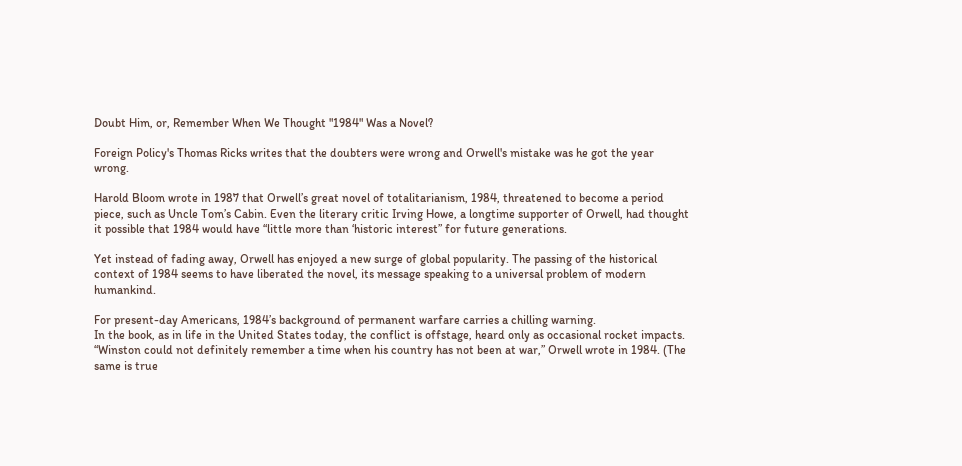Doubt Him, or, Remember When We Thought "1984" Was a Novel?

Foreign Policy's Thomas Ricks writes that the doubters were wrong and Orwell's mistake was he got the year wrong.

Harold Bloom wrote in 1987 that Orwell’s great novel of totalitarianism, 1984, threatened to become a period piece, such as Uncle Tom’s Cabin. Even the literary critic Irving Howe, a longtime supporter of Orwell, had thought it possible that 1984 would have “little more than ‘historic interest” for future generations.

Yet instead of fading away, Orwell has enjoyed a new surge of global popularity. The passing of the historical context of 1984 seems to have liberated the novel, its message speaking to a universal problem of modern humankind.

For present-day Americans, 1984’s background of permanent warfare carries a chilling warning.
In the book, as in life in the United States today, the conflict is offstage, heard only as occasional rocket impacts. “Winston could not definitely remember a time when his country has not been at war,” Orwell wrote in 1984. (The same is true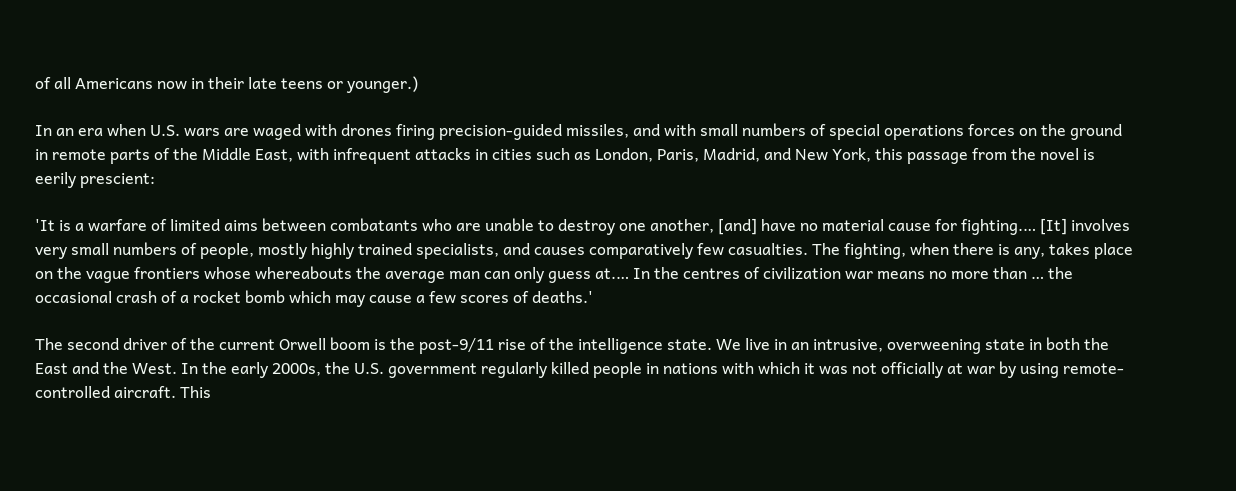of all Americans now in their late teens or younger.)

In an era when U.S. wars are waged with drones firing precision-guided missiles, and with small numbers of special operations forces on the ground in remote parts of the Middle East, with infrequent attacks in cities such as London, Paris, Madrid, and New York, this passage from the novel is eerily prescient:

'It is a warfare of limited aims between combatants who are unable to destroy one another, [and] have no material cause for fighting.… [It] involves very small numbers of people, mostly highly trained specialists, and causes comparatively few casualties. The fighting, when there is any, takes place on the vague frontiers whose whereabouts the average man can only guess at.… In the centres of civilization war means no more than … the occasional crash of a rocket bomb which may cause a few scores of deaths.'

The second driver of the current Orwell boom is the post-9/11 rise of the intelligence state. We live in an intrusive, overweening state in both the East and the West. In the early 2000s, the U.S. government regularly killed people in nations with which it was not officially at war by using remote-controlled aircraft. This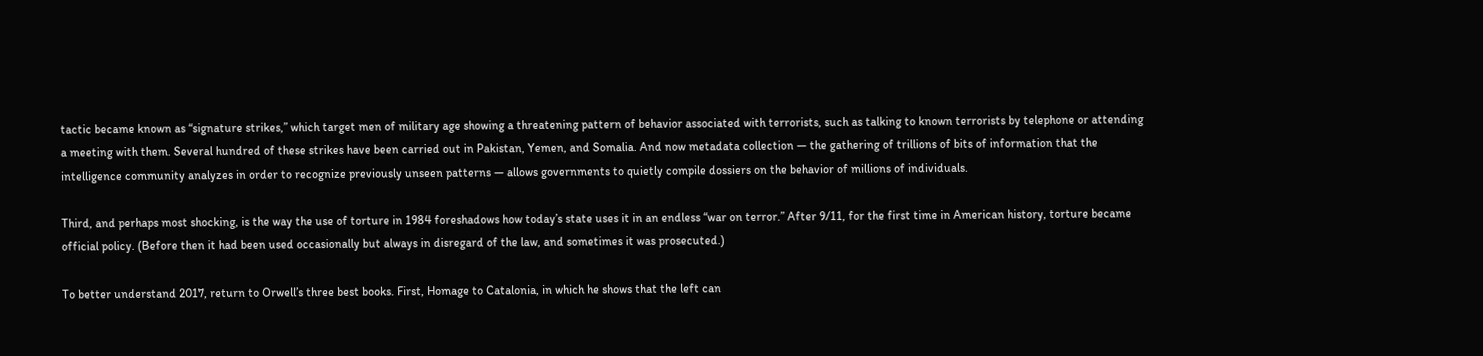tactic became known as “signature strikes,” which target men of military age showing a threatening pattern of behavior associated with terrorists, such as talking to known terrorists by telephone or attending a meeting with them. Several hundred of these strikes have been carried out in Pakistan, Yemen, and Somalia. And now metadata collection — the gathering of trillions of bits of information that the intelligence community analyzes in order to recognize previously unseen patterns — allows governments to quietly compile dossiers on the behavior of millions of individuals.

Third, and perhaps most shocking, is the way the use of torture in 1984 foreshadows how today’s state uses it in an endless “war on terror.” After 9/11, for the first time in American history, torture became official policy. (Before then it had been used occasionally but always in disregard of the law, and sometimes it was prosecuted.)

To better understand 2017, return to Orwell’s three best books. First, Homage to Catalonia, in which he shows that the left can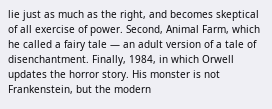lie just as much as the right, and becomes skeptical of all exercise of power. Second, Animal Farm, which he called a fairy tale — an adult version of a tale of disenchantment. Finally, 1984, in which Orwell updates the horror story. His monster is not Frankenstein, but the modern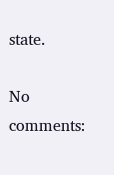state.

No comments: